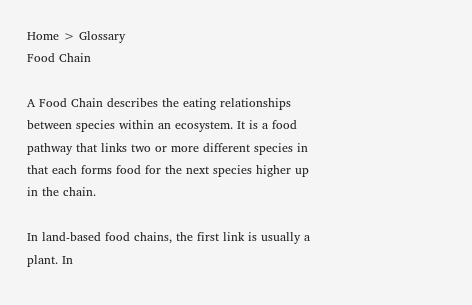Home > Glossary
Food Chain

A Food Chain describes the eating relationships between species within an ecosystem. It is a food pathway that links two or more different species in that each forms food for the next species higher up in the chain.

In land-based food chains, the first link is usually a plant. In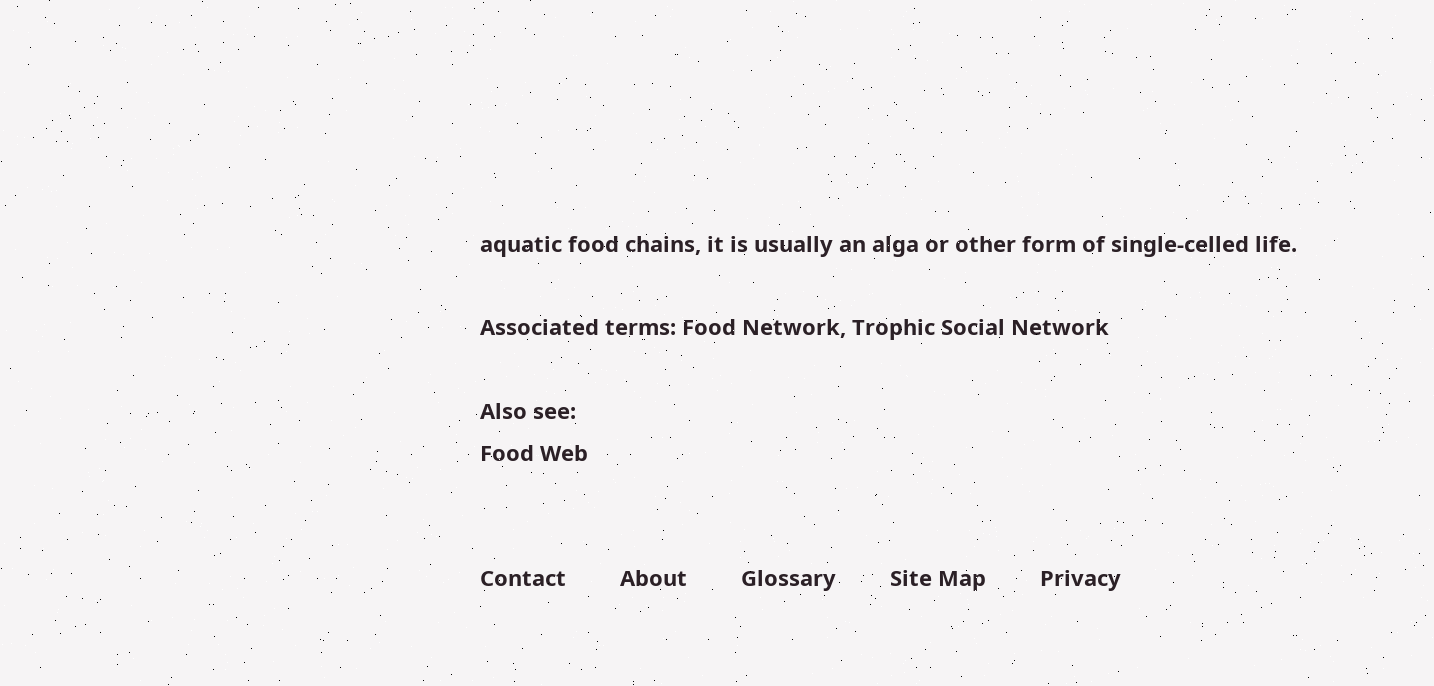aquatic food chains, it is usually an alga or other form of single-celled life.

Associated terms: Food Network, Trophic Social Network

Also see:
Food Web


Contact         About         Glossary         Site Map         Privacy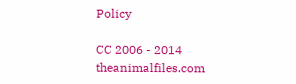Policy

CC 2006 - 2014 theanimalfiles.com